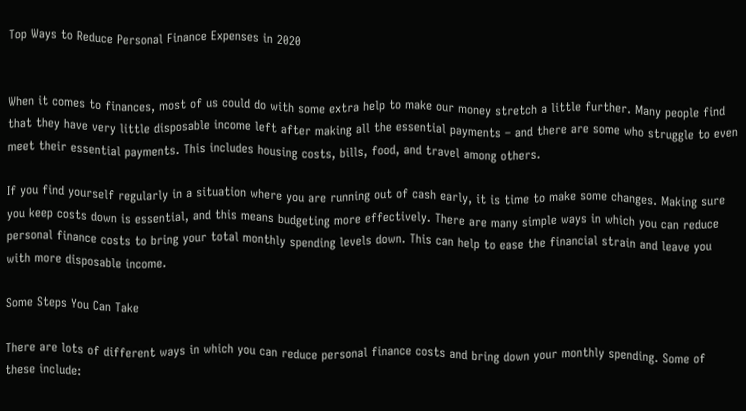Top Ways to Reduce Personal Finance Expenses in 2020


When it comes to finances, most of us could do with some extra help to make our money stretch a little further. Many people find that they have very little disposable income left after making all the essential payments – and there are some who struggle to even meet their essential payments. This includes housing costs, bills, food, and travel among others.

If you find yourself regularly in a situation where you are running out of cash early, it is time to make some changes. Making sure you keep costs down is essential, and this means budgeting more effectively. There are many simple ways in which you can reduce personal finance costs to bring your total monthly spending levels down. This can help to ease the financial strain and leave you with more disposable income.

Some Steps You Can Take

There are lots of different ways in which you can reduce personal finance costs and bring down your monthly spending. Some of these include: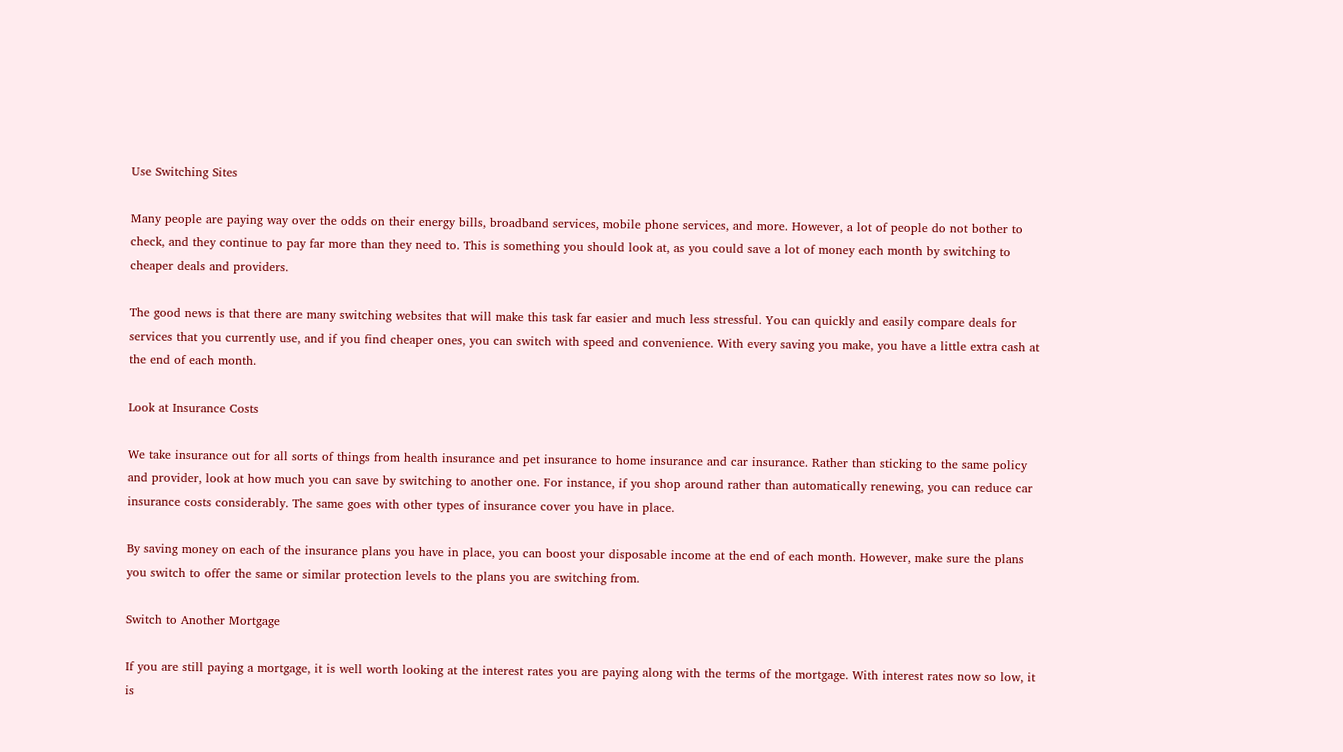Use Switching Sites

Many people are paying way over the odds on their energy bills, broadband services, mobile phone services, and more. However, a lot of people do not bother to check, and they continue to pay far more than they need to. This is something you should look at, as you could save a lot of money each month by switching to cheaper deals and providers.

The good news is that there are many switching websites that will make this task far easier and much less stressful. You can quickly and easily compare deals for services that you currently use, and if you find cheaper ones, you can switch with speed and convenience. With every saving you make, you have a little extra cash at the end of each month.

Look at Insurance Costs

We take insurance out for all sorts of things from health insurance and pet insurance to home insurance and car insurance. Rather than sticking to the same policy and provider, look at how much you can save by switching to another one. For instance, if you shop around rather than automatically renewing, you can reduce car insurance costs considerably. The same goes with other types of insurance cover you have in place.

By saving money on each of the insurance plans you have in place, you can boost your disposable income at the end of each month. However, make sure the plans you switch to offer the same or similar protection levels to the plans you are switching from.

Switch to Another Mortgage

If you are still paying a mortgage, it is well worth looking at the interest rates you are paying along with the terms of the mortgage. With interest rates now so low, it is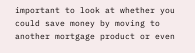important to look at whether you could save money by moving to another mortgage product or even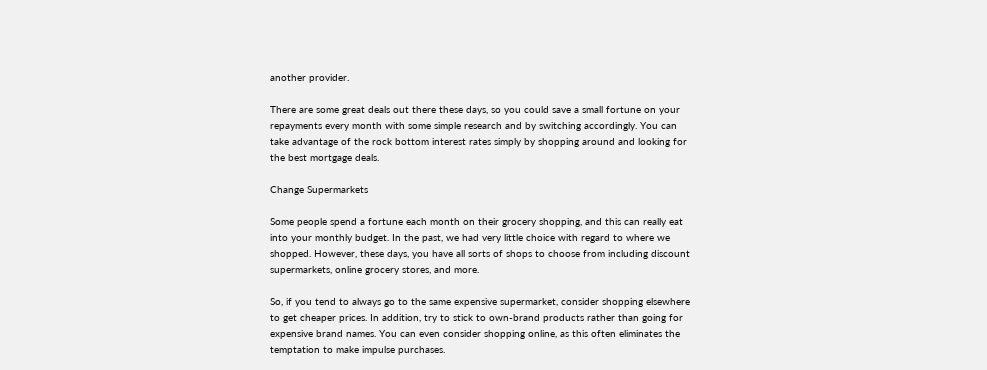another provider.

There are some great deals out there these days, so you could save a small fortune on your repayments every month with some simple research and by switching accordingly. You can take advantage of the rock bottom interest rates simply by shopping around and looking for the best mortgage deals.

Change Supermarkets

Some people spend a fortune each month on their grocery shopping, and this can really eat into your monthly budget. In the past, we had very little choice with regard to where we shopped. However, these days, you have all sorts of shops to choose from including discount supermarkets, online grocery stores, and more.

So, if you tend to always go to the same expensive supermarket, consider shopping elsewhere to get cheaper prices. In addition, try to stick to own-brand products rather than going for expensive brand names. You can even consider shopping online, as this often eliminates the temptation to make impulse purchases.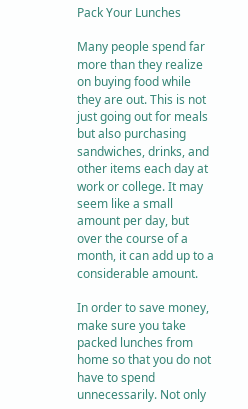Pack Your Lunches

Many people spend far more than they realize on buying food while they are out. This is not just going out for meals but also purchasing sandwiches, drinks, and other items each day at work or college. It may seem like a small amount per day, but over the course of a month, it can add up to a considerable amount.

In order to save money, make sure you take packed lunches from home so that you do not have to spend unnecessarily. Not only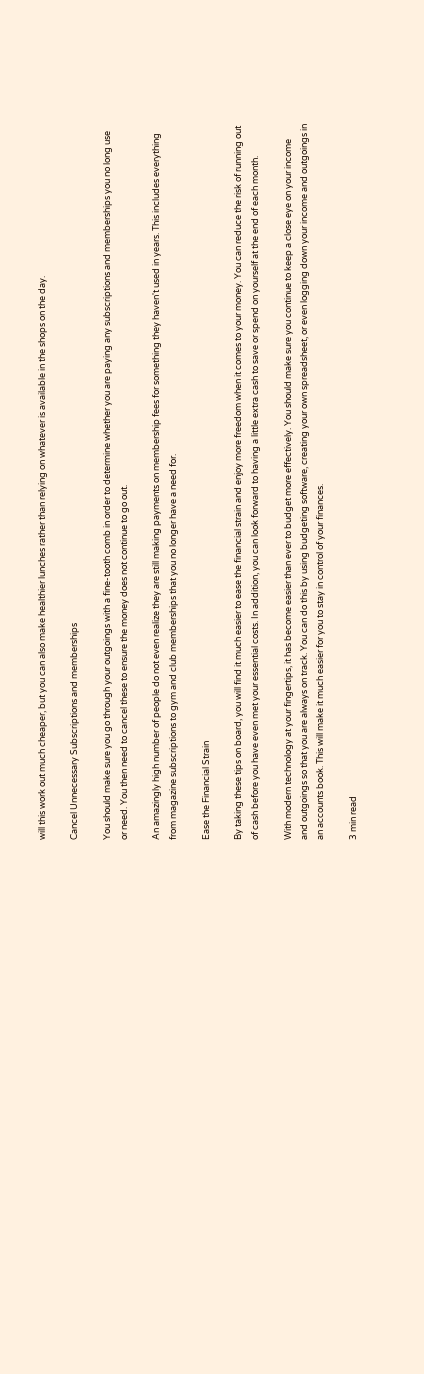will this work out much cheaper, but you can also make healthier lunches rather than relying on whatever is available in the shops on the day.

Cancel Unnecessary Subscriptions and memberships

You should make sure you go through your outgoings with a fine-tooth comb in order to determine whether you are paying any subscriptions and memberships you no long use or need. You then need to cancel these to ensure the money does not continue to go out.

An amazingly high number of people do not even realize they are still making payments on membership fees for something they haven't used in years. This includes everything from magazine subscriptions to gym and club memberships that you no longer have a need for.

Ease the Financial Strain

By taking these tips on board, you will find it much easier to ease the financial strain and enjoy more freedom when it comes to your money. You can reduce the risk of running out of cash before you have even met your essential costs. In addition, you can look forward to having a little extra cash to save or spend on yourself at the end of each month.

With modern technology at your fingertips, it has become easier than ever to budget more effectively. You should make sure you continue to keep a close eye on your income and outgoings so that you are always on track. You can do this by using budgeting software, creating your own spreadsheet, or even logging down your income and outgoings in an accounts book. This will make it much easier for you to stay in control of your finances.

3 min read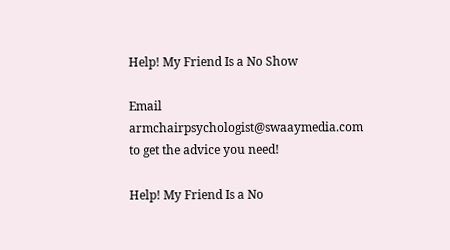Help! My Friend Is a No Show

Email armchairpsychologist@swaaymedia.com to get the advice you need!

Help! My Friend Is a No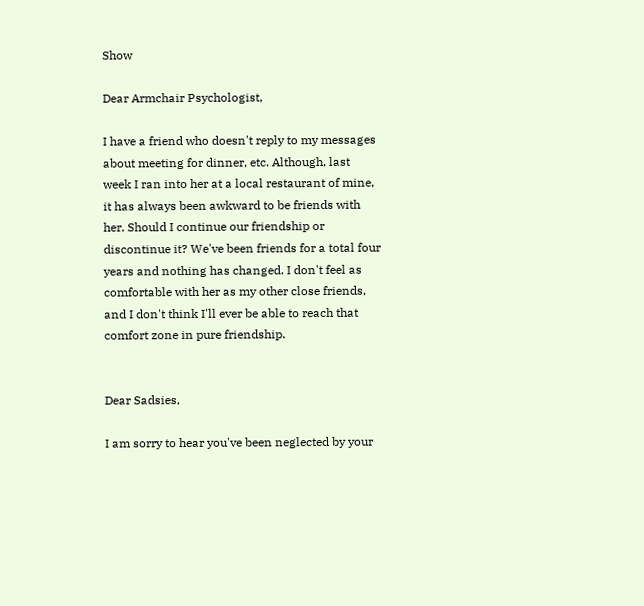Show

Dear Armchair Psychologist,

I have a friend who doesn't reply to my messages about meeting for dinner, etc. Although, last week I ran into her at a local restaurant of mine, it has always been awkward to be friends with her. Should I continue our friendship or discontinue it? We've been friends for a total four years and nothing has changed. I don't feel as comfortable with her as my other close friends, and I don't think I'll ever be able to reach that comfort zone in pure friendship.


Dear Sadsies,

I am sorry to hear you've been neglected by your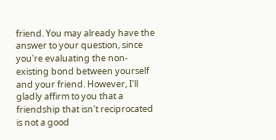friend. You may already have the answer to your question, since you're evaluating the non-existing bond between yourself and your friend. However, I'll gladly affirm to you that a friendship that isn't reciprocated is not a good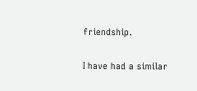friendship.

I have had a similar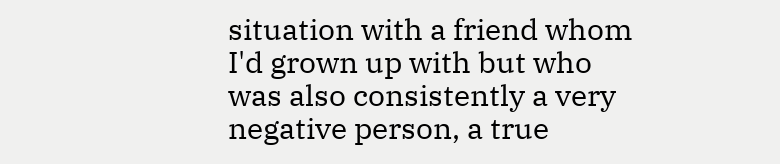situation with a friend whom I'd grown up with but who was also consistently a very negative person, a true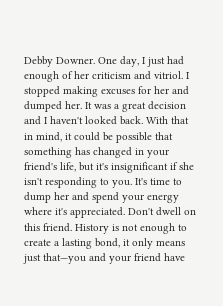Debby Downer. One day, I just had enough of her criticism and vitriol. I stopped making excuses for her and dumped her. It was a great decision and I haven't looked back. With that in mind, it could be possible that something has changed in your friend's life, but it's insignificant if she isn't responding to you. It's time to dump her and spend your energy where it's appreciated. Don't dwell on this friend. History is not enough to create a lasting bond, it only means just that—you and your friend have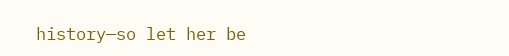history—so let her be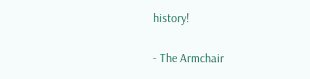history!

- The Armchair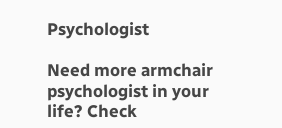Psychologist

Need more armchair psychologist in your life? Check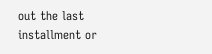out the last installment or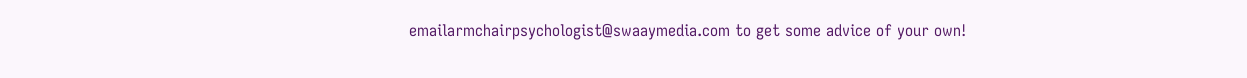emailarmchairpsychologist@swaaymedia.com to get some advice of your own!